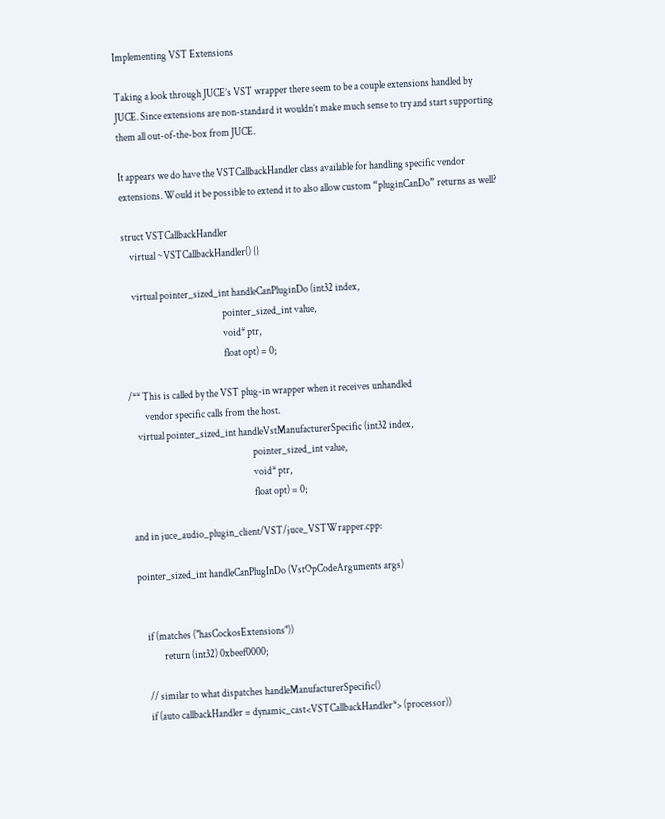Implementing VST Extensions

Taking a look through JUCE’s VST wrapper there seem to be a couple extensions handled by JUCE. Since extensions are non-standard it wouldn’t make much sense to try and start supporting them all out-of-the-box from JUCE.

It appears we do have the VSTCallbackHandler class available for handling specific vendor extensions. Would it be possible to extend it to also allow custom “pluginCanDo” returns as well?

struct VSTCallbackHandler
    virtual ~VSTCallbackHandler() {}

    virtual pointer_sized_int handleCanPluginDo (int32 index,
                                                 pointer_sized_int value,
                                                 void* ptr,
                                                 float opt) = 0;

/** This is called by the VST plug-in wrapper when it receives unhandled
        vendor specific calls from the host.
    virtual pointer_sized_int handleVstManufacturerSpecific (int32 index,
                                                             pointer_sized_int value,
                                                             void* ptr,
                                                             float opt) = 0;

and in juce_audio_plugin_client/VST/juce_VSTWrapper.cpp:

pointer_sized_int handleCanPlugInDo (VstOpCodeArguments args)


    if (matches ("hasCockosExtensions"))
            return (int32) 0xbeef0000;

    // similar to what dispatches handleManufacturerSpecific()
    if (auto callbackHandler = dynamic_cast<VSTCallbackHandler*> (processor))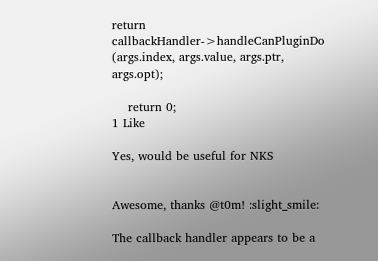return callbackHandler->handleCanPluginDo (args.index, args.value, args.ptr, args.opt);

    return 0;
1 Like

Yes, would be useful for NKS


Awesome, thanks @t0m! :slight_smile:

The callback handler appears to be a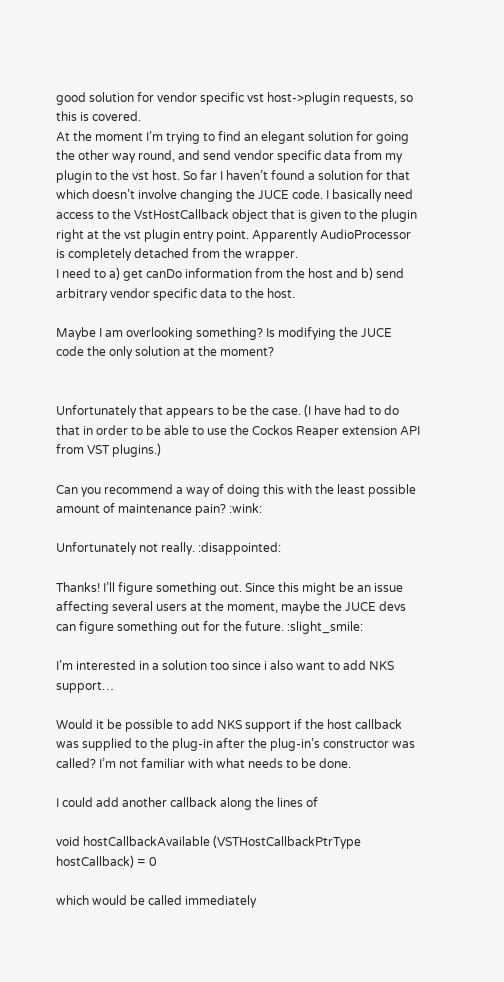good solution for vendor specific vst host->plugin requests, so this is covered.
At the moment I’m trying to find an elegant solution for going the other way round, and send vendor specific data from my plugin to the vst host. So far I haven’t found a solution for that which doesn’t involve changing the JUCE code. I basically need access to the VstHostCallback object that is given to the plugin right at the vst plugin entry point. Apparently AudioProcessor is completely detached from the wrapper.
I need to a) get canDo information from the host and b) send arbitrary vendor specific data to the host.

Maybe I am overlooking something? Is modifying the JUCE code the only solution at the moment?


Unfortunately that appears to be the case. (I have had to do that in order to be able to use the Cockos Reaper extension API from VST plugins.)

Can you recommend a way of doing this with the least possible amount of maintenance pain? :wink:

Unfortunately not really. :disappointed:

Thanks! I’ll figure something out. Since this might be an issue affecting several users at the moment, maybe the JUCE devs can figure something out for the future. :slight_smile:

I’m interested in a solution too since i also want to add NKS support…

Would it be possible to add NKS support if the host callback was supplied to the plug-in after the plug-in’s constructor was called? I’m not familiar with what needs to be done.

I could add another callback along the lines of

void hostCallbackAvailable (VSTHostCallbackPtrType hostCallback) = 0

which would be called immediately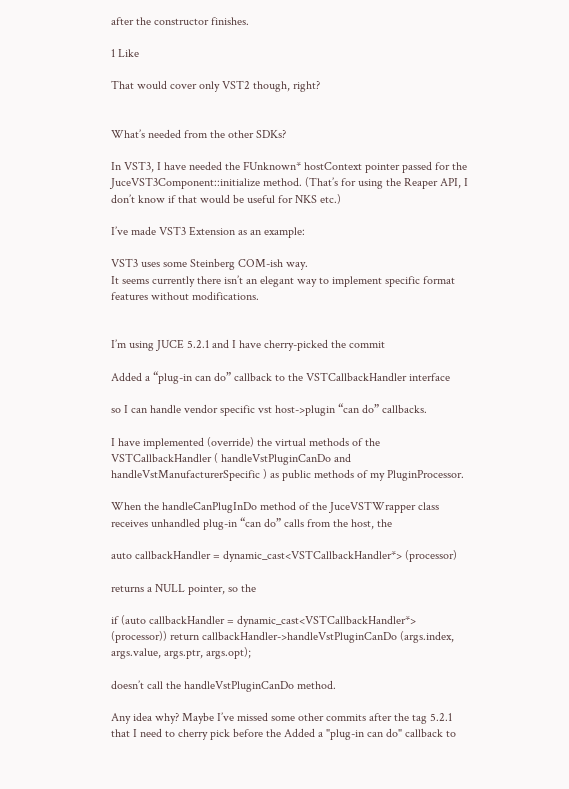after the constructor finishes.

1 Like

That would cover only VST2 though, right?


What’s needed from the other SDKs?

In VST3, I have needed the FUnknown* hostContext pointer passed for the JuceVST3Component::initialize method. (That’s for using the Reaper API, I don’t know if that would be useful for NKS etc.)

I’ve made VST3 Extension as an example:

VST3 uses some Steinberg COM-ish way.
It seems currently there isn’t an elegant way to implement specific format features without modifications.


I’m using JUCE 5.2.1 and I have cherry-picked the commit

Added a “plug-in can do” callback to the VSTCallbackHandler interface

so I can handle vendor specific vst host->plugin “can do” callbacks.

I have implemented (override) the virtual methods of the VSTCallbackHandler ( handleVstPluginCanDo and handleVstManufacturerSpecific ) as public methods of my PluginProcessor.

When the handleCanPlugInDo method of the JuceVSTWrapper class receives unhandled plug-in “can do” calls from the host, the

auto callbackHandler = dynamic_cast<VSTCallbackHandler*> (processor)

returns a NULL pointer, so the

if (auto callbackHandler = dynamic_cast<VSTCallbackHandler*> (processor)) return callbackHandler->handleVstPluginCanDo (args.index, args.value, args.ptr, args.opt);

doesn’t call the handleVstPluginCanDo method.

Any idea why? Maybe I’ve missed some other commits after the tag 5.2.1 that I need to cherry pick before the Added a "plug-in can do" callback to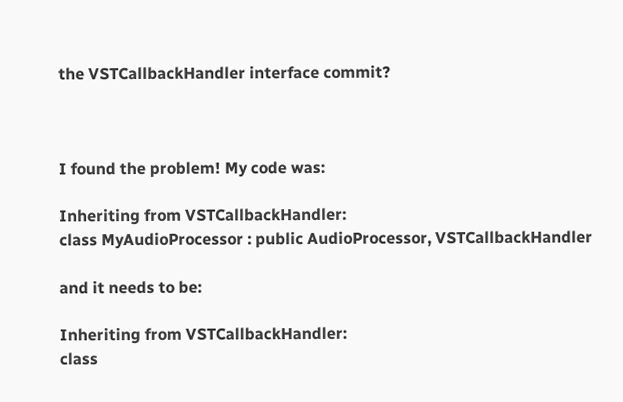the VSTCallbackHandler interface commit?



I found the problem! My code was:

Inheriting from VSTCallbackHandler:
class MyAudioProcessor : public AudioProcessor, VSTCallbackHandler

and it needs to be:

Inheriting from VSTCallbackHandler:
class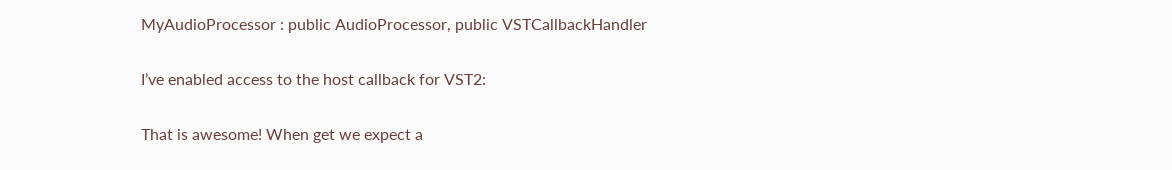MyAudioProcessor : public AudioProcessor, public VSTCallbackHandler

I’ve enabled access to the host callback for VST2:

That is awesome! When get we expect a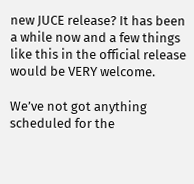new JUCE release? It has been a while now and a few things like this in the official release would be VERY welcome.

We’ve not got anything scheduled for the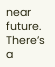near future. There’s a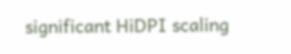significant HiDPI scaling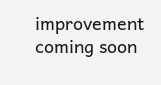improvement coming soon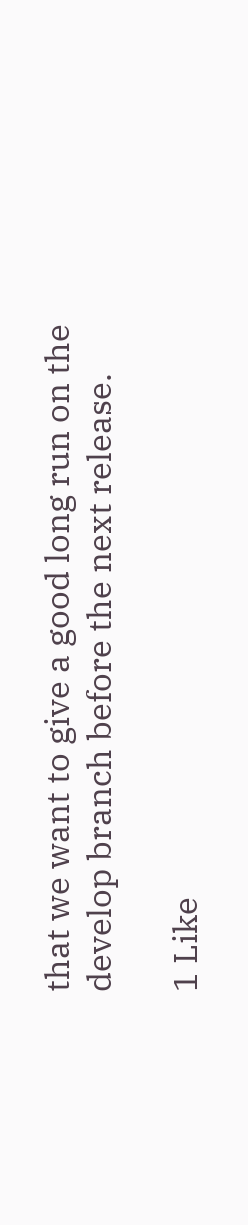that we want to give a good long run on the develop branch before the next release.

1 Like